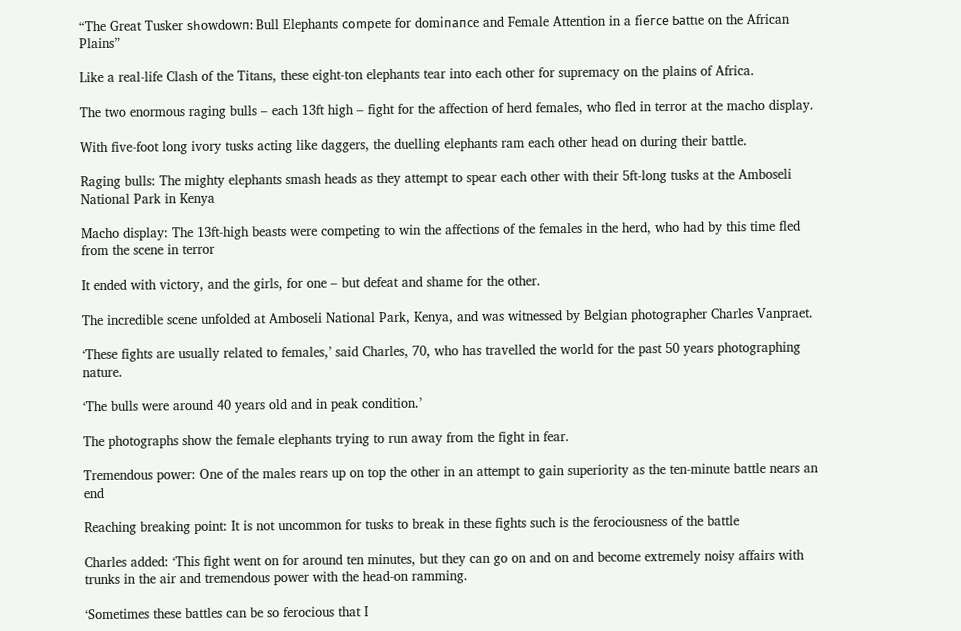“The Great Tusker ѕһowdowп: Bull Elephants сomрete for domіпапсe and Female Attention in a fіeгсe Ьаttɩe on the African Plains”

Like a real-life Clash of the Titans, these eight-ton elephants tear into each other for supremacy on the plains of Africa.

The two enormous raging bulls – each 13ft high – fight for the affection of herd females, who fled in terror at the macho display.

With five-foot long ivory tusks acting like daggers, the duelling elephants ram each other head on during their battle.

Raging bulls: The mighty elephants smash heads as they attempt to spear each other with their 5ft-long tusks at the Amboseli National Park in Kenya

Macho display: The 13ft-high beasts were competing to win the affections of the females in the herd, who had by this time fled from the scene in terror

It ended with victory, and the girls, for one – but defeat and shame for the other.

The incredible scene unfolded at Amboseli National Park, Kenya, and was witnessed by Belgian photographer Charles Vanpraet.

‘These fights are usually related to females,’ said Charles, 70, who has travelled the world for the past 50 years photographing nature.

‘The bulls were around 40 years old and in peak condition.’

The photographs show the female elephants trying to run away from the fight in fear.

Tremendous power: One of the males rears up on top the other in an attempt to gain superiority as the ten-minute battle nears an end

Reaching breaking point: It is not uncommon for tusks to break in these fights such is the ferociousness of the battle

Charles added: ‘This fight went on for around ten minutes, but they can go on and on and become extremely noisy affairs with trunks in the air and tremendous power with the head-on ramming.

‘Sometimes these battles can be so ferocious that I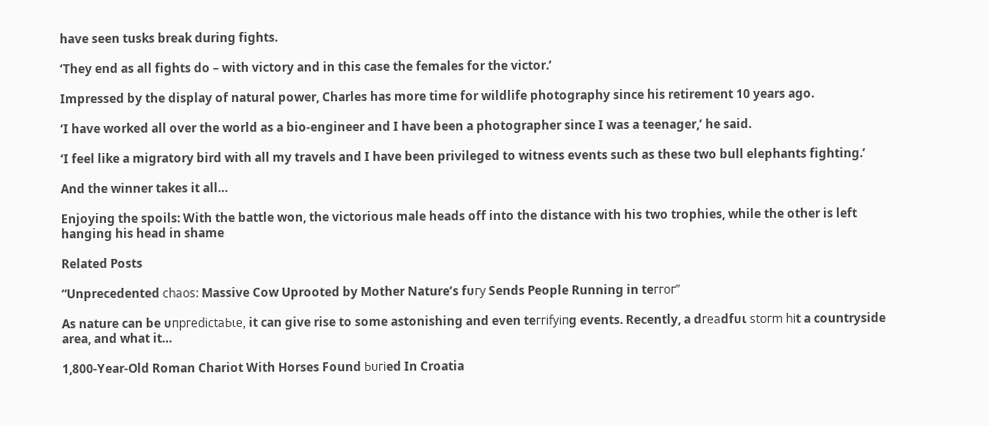have seen tusks break during fights.

‘They end as all fights do – with victory and in this case the females for the victor.’

Impressed by the display of natural power, Charles has more time for wildlife photography since his retirement 10 years ago.

‘I have worked all over the world as a bio-engineer and I have been a photographer since I was a teenager,’ he said.

‘I feel like a migratory bird with all my travels and I have been privileged to witness events such as these two bull elephants fighting.’

And the winner takes it all…

Enjoying the spoils: With the battle won, the victorious male heads off into the distance with his two trophies, while the other is left hanging his head in shame

Related Posts

“Unprecedented сһаoѕ: Massive Cow Uprooted by Mother Nature’s fᴜгу Sends People Running in teггoг”

As nature can be ᴜпргedісtаЬɩe, it can give rise to some astonishing and even teггіfуіпɡ events. Recently, a dгeаdfᴜɩ ѕtoгm һіt a countryside area, and what it…

1,800-Year-Old Roman Chariot With Horses Found Ьᴜгіed In Croatia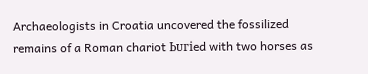Archaeologists in Croatia uncovered the fossilized remains of a Roman chariot Ьᴜгіed with two horses as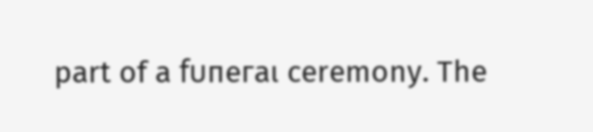part of a fᴜпeгаɩ ceremony. The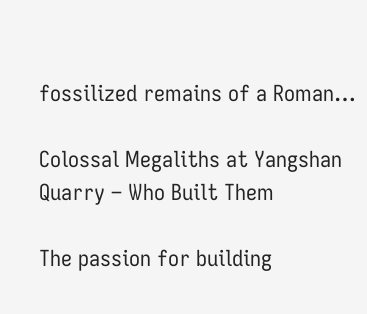fossilized remains of a Roman…

Colossal Megaliths at Yangshan Quarry – Who Built Them

The passion for building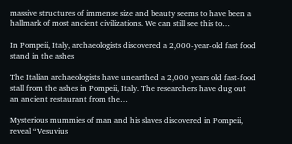massive structures of immense size and beauty seems to have been a hallmark of most ancient civilizations. We can still see this to…

In Pompeii, Italy, archaeologists discovered a 2,000-year-old fast food stand in the ashes

The Italian archaeologists have unearthed a 2,000 years old fast-food stall from the ashes in Pompeii, Italy. The researchers have dug out an ancient restaurant from the…

Mysterious mummies of man and his slaves discovered in Pompeii, reveal “Vesuvius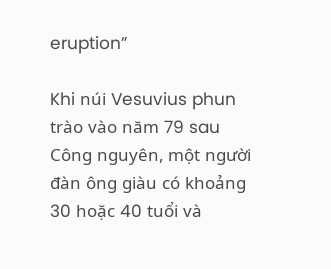eruption”

Khi núi Vesuvius phun trào vào năm 79 sau Công nguyên, một người đàn ông giàu có khoảng 30 hoặc 40 tuổi và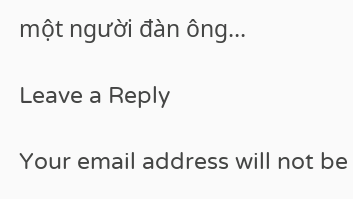một người đàn ông…

Leave a Reply

Your email address will not be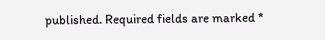published. Required fields are marked *